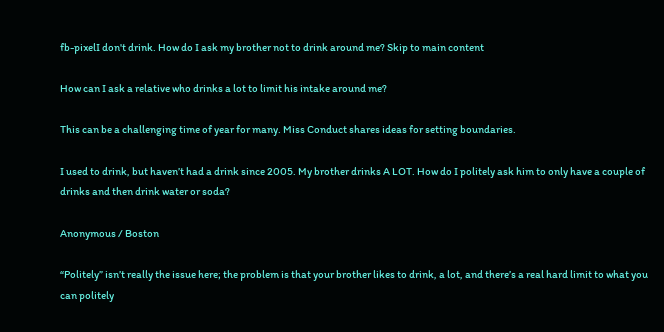fb-pixelI don't drink. How do I ask my brother not to drink around me? Skip to main content

How can I ask a relative who drinks a lot to limit his intake around me?

This can be a challenging time of year for many. Miss Conduct shares ideas for setting boundaries.

I used to drink, but haven’t had a drink since 2005. My brother drinks A LOT. How do I politely ask him to only have a couple of drinks and then drink water or soda?

Anonymous / Boston

“Politely” isn’t really the issue here; the problem is that your brother likes to drink, a lot, and there’s a real hard limit to what you can politely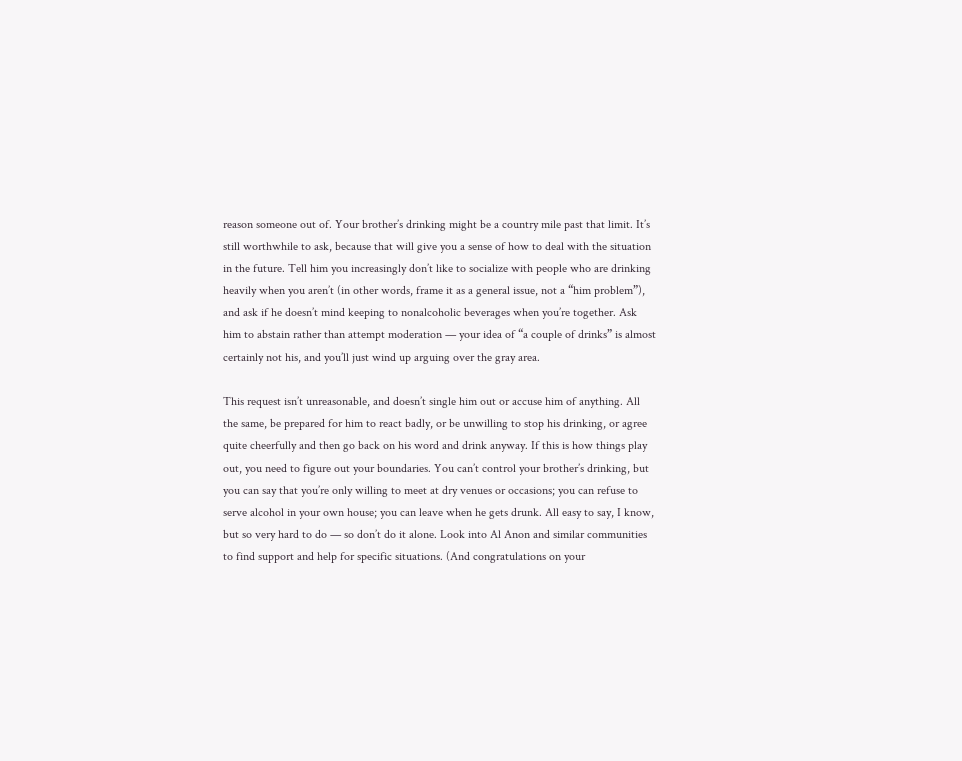reason someone out of. Your brother’s drinking might be a country mile past that limit. It’s still worthwhile to ask, because that will give you a sense of how to deal with the situation in the future. Tell him you increasingly don’t like to socialize with people who are drinking heavily when you aren’t (in other words, frame it as a general issue, not a “him problem”), and ask if he doesn’t mind keeping to nonalcoholic beverages when you’re together. Ask him to abstain rather than attempt moderation — your idea of “a couple of drinks” is almost certainly not his, and you’ll just wind up arguing over the gray area.

This request isn’t unreasonable, and doesn’t single him out or accuse him of anything. All the same, be prepared for him to react badly, or be unwilling to stop his drinking, or agree quite cheerfully and then go back on his word and drink anyway. If this is how things play out, you need to figure out your boundaries. You can’t control your brother’s drinking, but you can say that you’re only willing to meet at dry venues or occasions; you can refuse to serve alcohol in your own house; you can leave when he gets drunk. All easy to say, I know, but so very hard to do — so don’t do it alone. Look into Al Anon and similar communities to find support and help for specific situations. (And congratulations on your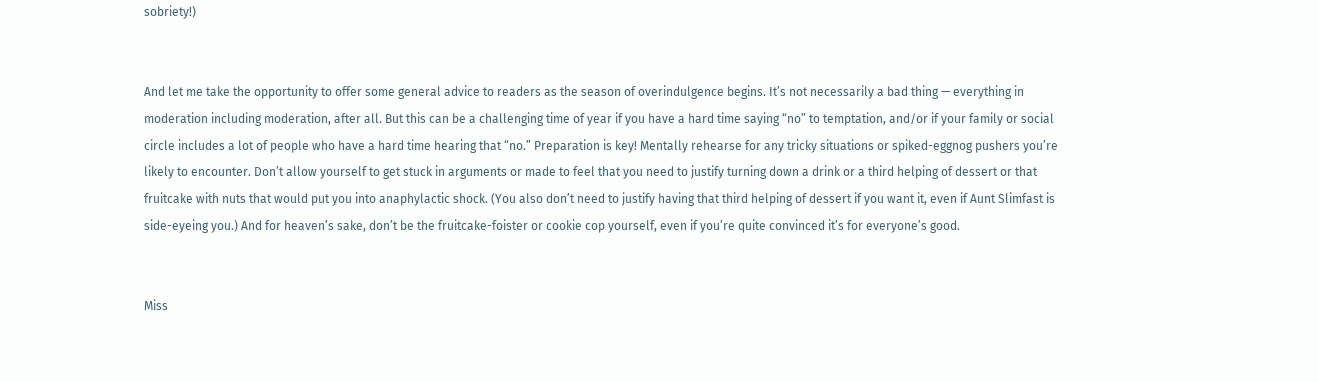sobriety!)


And let me take the opportunity to offer some general advice to readers as the season of overindulgence begins. It’s not necessarily a bad thing — everything in moderation including moderation, after all. But this can be a challenging time of year if you have a hard time saying “no” to temptation, and/or if your family or social circle includes a lot of people who have a hard time hearing that “no.” Preparation is key! Mentally rehearse for any tricky situations or spiked-eggnog pushers you’re likely to encounter. Don’t allow yourself to get stuck in arguments or made to feel that you need to justify turning down a drink or a third helping of dessert or that fruitcake with nuts that would put you into anaphylactic shock. (You also don’t need to justify having that third helping of dessert if you want it, even if Aunt Slimfast is side-eyeing you.) And for heaven’s sake, don’t be the fruitcake-foister or cookie cop yourself, even if you’re quite convinced it’s for everyone’s good.


Miss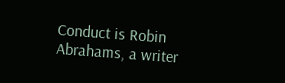Conduct is Robin Abrahams, a writer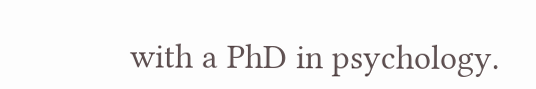with a PhD in psychology.